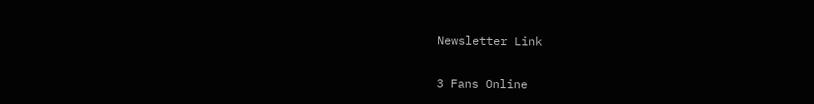Newsletter Link

3 Fans Online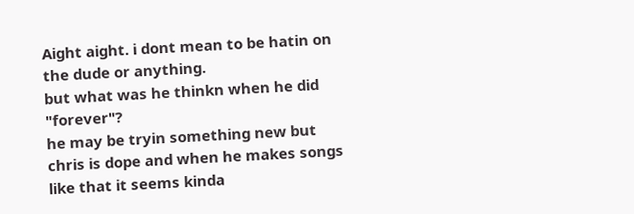Aight aight. i dont mean to be hatin on the dude or anything.
but what was he thinkn when he did "forever"?
he may be tryin something new but chris is dope and when he makes songs like that it seems kinda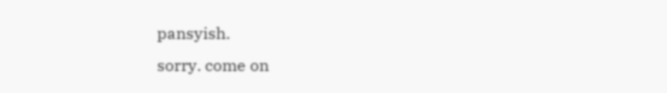pansyish.
sorry. come on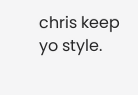chris keep yo style.